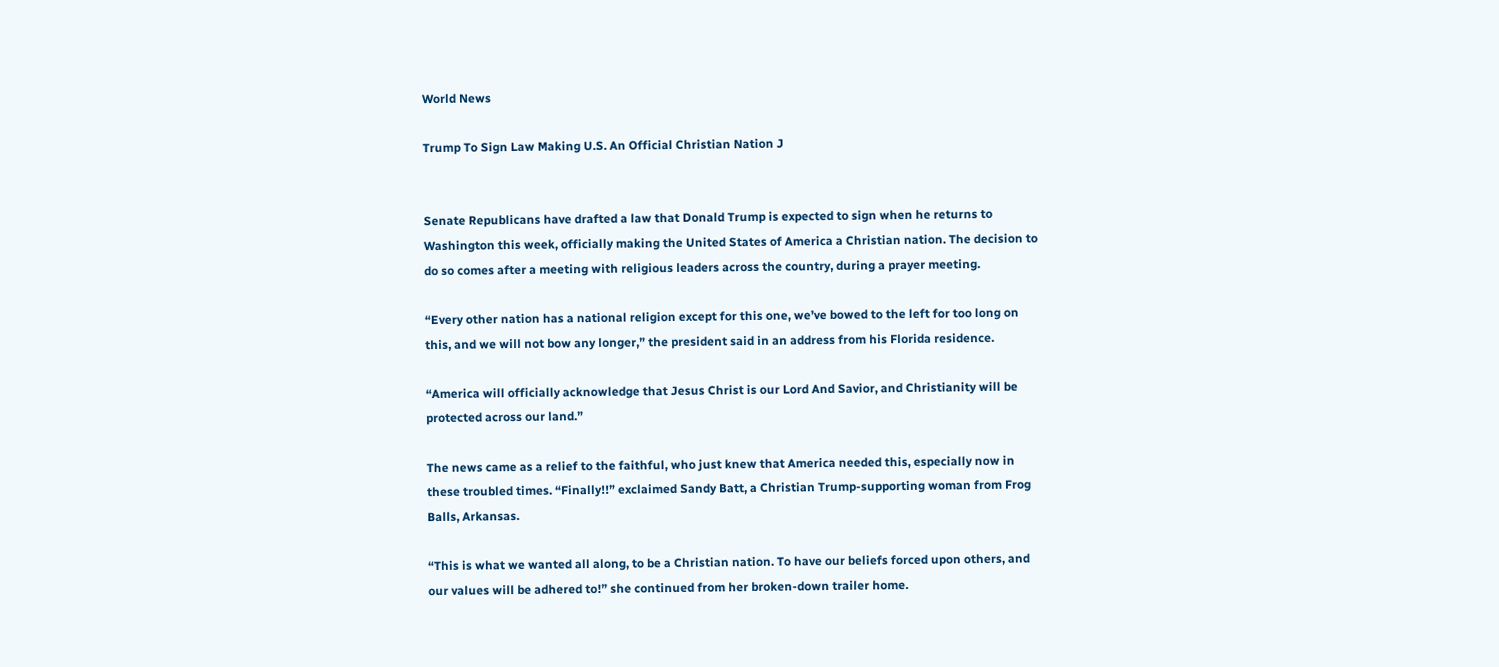World News

Trump To Sign Law Making U.S. An Official Christian Nation J


Senate Republicans have drafted a law that Donald Trump is expected to sign when he returns to Washington this week, officially making the United States of America a Christian nation. The decision to do so comes after a meeting with religious leaders across the country, during a prayer meeting.

“Every other nation has a national religion except for this one, we’ve bowed to the left for too long on this, and we will not bow any longer,” the president said in an address from his Florida residence.

“America will officially acknowledge that Jesus Christ is our Lord And Savior, and Christianity will be protected across our land.”

The news came as a relief to the faithful, who just knew that America needed this, especially now in these troubled times. “Finally!!” exclaimed Sandy Batt, a Christian Trump-supporting woman from Frog Balls, Arkansas.

“This is what we wanted all along, to be a Christian nation. To have our beliefs forced upon others, and our values will be adhered to!” she continued from her broken-down trailer home.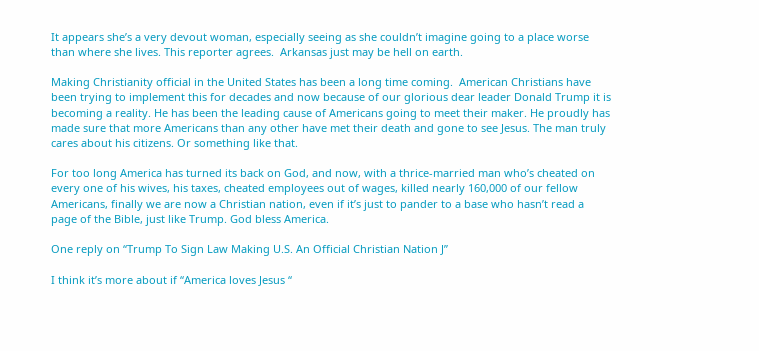It appears she’s a very devout woman, especially seeing as she couldn’t imagine going to a place worse than where she lives. This reporter agrees.  Arkansas just may be hell on earth.

Making Christianity official in the United States has been a long time coming.  American Christians have been trying to implement this for decades and now because of our glorious dear leader Donald Trump it is becoming a reality. He has been the leading cause of Americans going to meet their maker. He proudly has made sure that more Americans than any other have met their death and gone to see Jesus. The man truly cares about his citizens. Or something like that.

For too long America has turned its back on God, and now, with a thrice-married man who’s cheated on every one of his wives, his taxes, cheated employees out of wages, killed nearly 160,000 of our fellow Americans, finally we are now a Christian nation, even if it’s just to pander to a base who hasn’t read a page of the Bible, just like Trump. God bless America.

One reply on “Trump To Sign Law Making U.S. An Official Christian Nation J”

I think it’s more about if “America loves Jesus “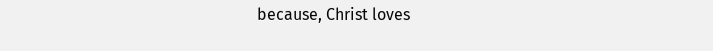because, Christ loves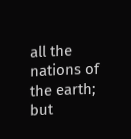all the nations of the earth; but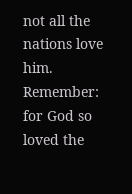not all the nations love him. Remember: for God so loved the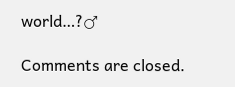world…?♂

Comments are closed.